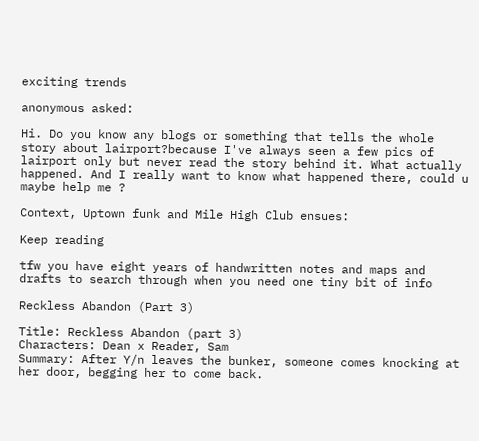exciting trends

anonymous asked:

Hi. Do you know any blogs or something that tells the whole story about lairport?because I've always seen a few pics of lairport only but never read the story behind it. What actually happened. And I really want to know what happened there, could u maybe help me ?

Context, Uptown funk and Mile High Club ensues:

Keep reading

tfw you have eight years of handwritten notes and maps and drafts to search through when you need one tiny bit of info

Reckless Abandon (Part 3)

Title: Reckless Abandon (part 3)
Characters: Dean x Reader, Sam
Summary: After Y/n leaves the bunker, someone comes knocking at her door, begging her to come back.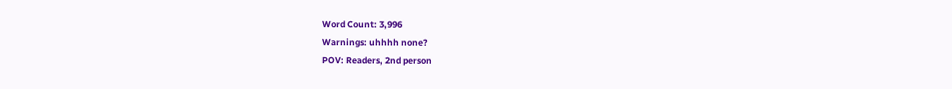Word Count: 3,996
Warnings: uhhhh none?
POV: Readers, 2nd person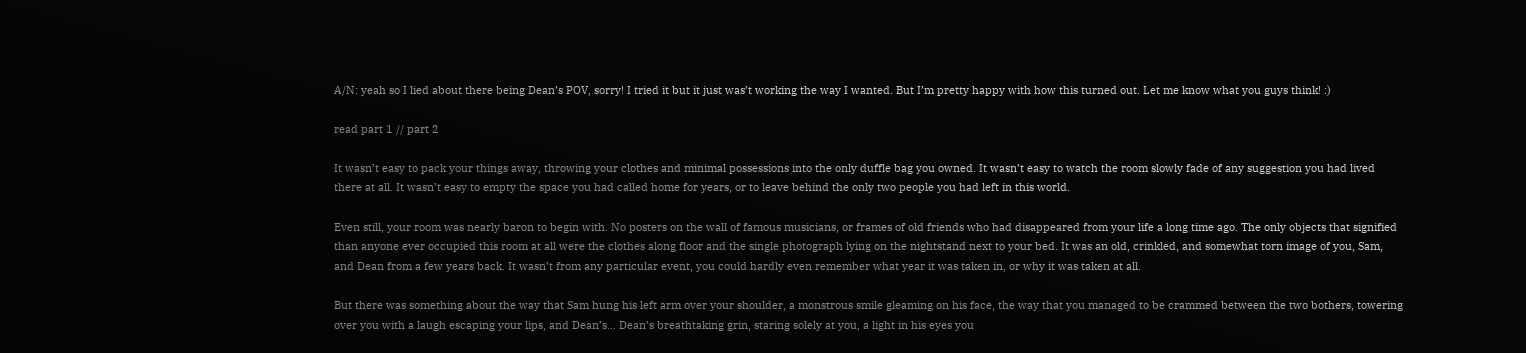A/N: yeah so I lied about there being Dean’s POV, sorry! I tried it but it just was’t working the way I wanted. But I’m pretty happy with how this turned out. Let me know what you guys think! :)

read part 1 // part 2

It wasn’t easy to pack your things away, throwing your clothes and minimal possessions into the only duffle bag you owned. It wasn’t easy to watch the room slowly fade of any suggestion you had lived there at all. It wasn’t easy to empty the space you had called home for years, or to leave behind the only two people you had left in this world.

Even still, your room was nearly baron to begin with. No posters on the wall of famous musicians, or frames of old friends who had disappeared from your life a long time ago. The only objects that signified than anyone ever occupied this room at all were the clothes along floor and the single photograph lying on the nightstand next to your bed. It was an old, crinkled, and somewhat torn image of you, Sam, and Dean from a few years back. It wasn’t from any particular event, you could hardly even remember what year it was taken in, or why it was taken at all.

But there was something about the way that Sam hung his left arm over your shoulder, a monstrous smile gleaming on his face, the way that you managed to be crammed between the two bothers, towering over you with a laugh escaping your lips, and Dean’s… Dean’s breathtaking grin, staring solely at you, a light in his eyes you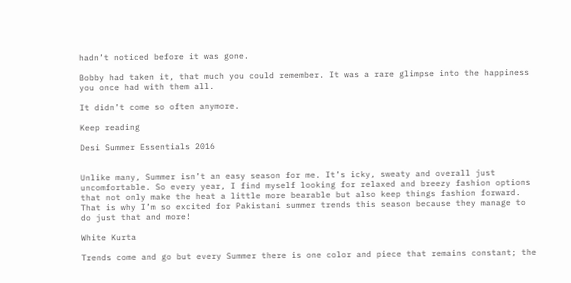hadn’t noticed before it was gone.

Bobby had taken it, that much you could remember. It was a rare glimpse into the happiness you once had with them all.

It didn’t come so often anymore.

Keep reading

Desi Summer Essentials 2016


Unlike many, Summer isn’t an easy season for me. It’s icky, sweaty and overall just uncomfortable. So every year, I find myself looking for relaxed and breezy fashion options that not only make the heat a little more bearable but also keep things fashion forward. That is why I’m so excited for Pakistani summer trends this season because they manage to do just that and more!

White Kurta

Trends come and go but every Summer there is one color and piece that remains constant; the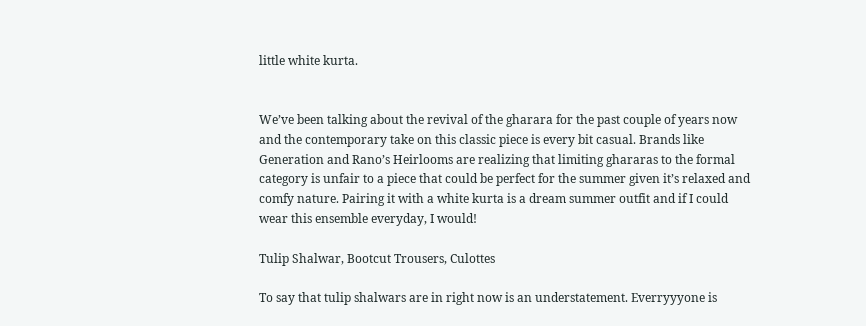little white kurta.


We’ve been talking about the revival of the gharara for the past couple of years now and the contemporary take on this classic piece is every bit casual. Brands like Generation and Rano’s Heirlooms are realizing that limiting ghararas to the formal category is unfair to a piece that could be perfect for the summer given it’s relaxed and comfy nature. Pairing it with a white kurta is a dream summer outfit and if I could wear this ensemble everyday, I would!

Tulip Shalwar, Bootcut Trousers, Culottes

To say that tulip shalwars are in right now is an understatement. Everryyyone is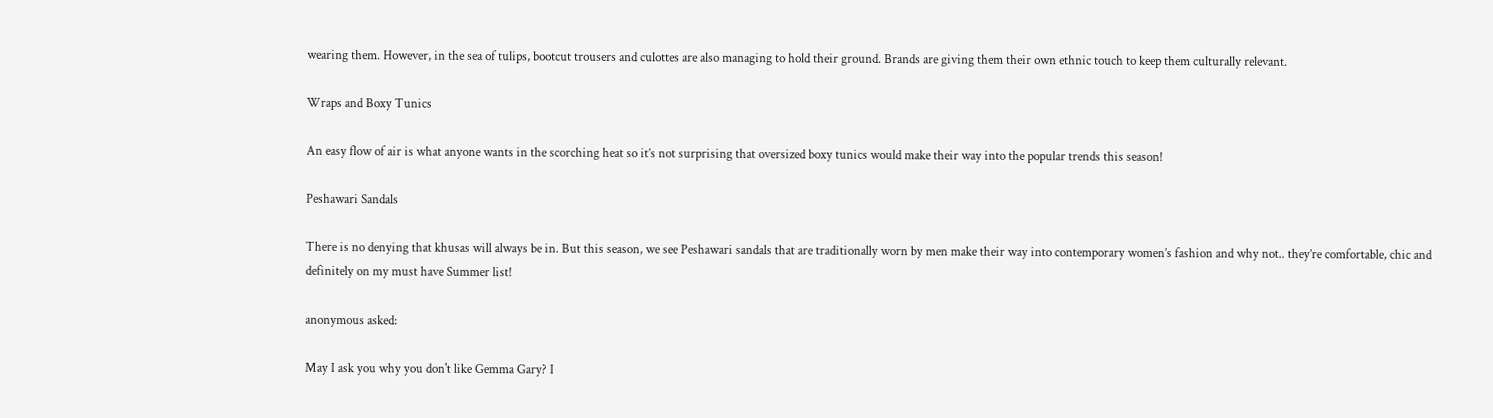wearing them. However, in the sea of tulips, bootcut trousers and culottes are also managing to hold their ground. Brands are giving them their own ethnic touch to keep them culturally relevant.

Wraps and Boxy Tunics

An easy flow of air is what anyone wants in the scorching heat so it’s not surprising that oversized boxy tunics would make their way into the popular trends this season!

Peshawari Sandals

There is no denying that khusas will always be in. But this season, we see Peshawari sandals that are traditionally worn by men make their way into contemporary women’s fashion and why not.. they’re comfortable, chic and definitely on my must have Summer list!

anonymous asked:

May I ask you why you don't like Gemma Gary? I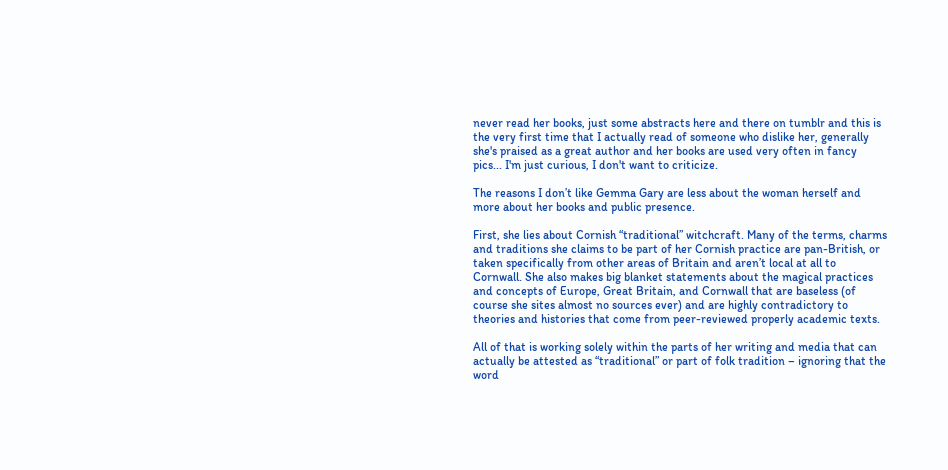never read her books, just some abstracts here and there on tumblr and this is the very first time that I actually read of someone who dislike her, generally she's praised as a great author and her books are used very often in fancy pics... I'm just curious, I don't want to criticize.

The reasons I don’t like Gemma Gary are less about the woman herself and more about her books and public presence.

First, she lies about Cornish “traditional” witchcraft. Many of the terms, charms and traditions she claims to be part of her Cornish practice are pan-British, or taken specifically from other areas of Britain and aren’t local at all to Cornwall. She also makes big blanket statements about the magical practices and concepts of Europe, Great Britain, and Cornwall that are baseless (of course she sites almost no sources ever) and are highly contradictory to theories and histories that come from peer-reviewed properly academic texts.

All of that is working solely within the parts of her writing and media that can actually be attested as “traditional” or part of folk tradition – ignoring that the word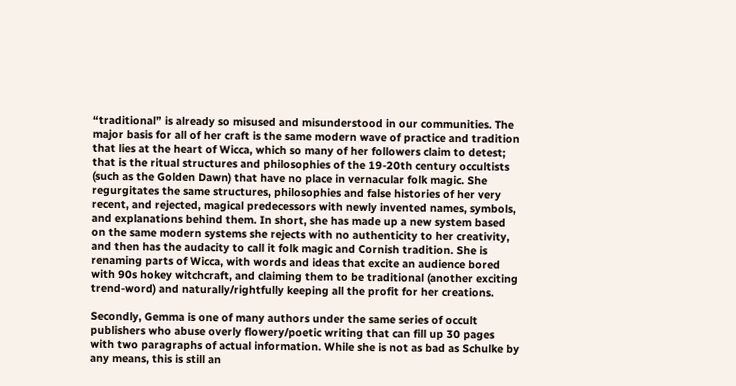“traditional” is already so misused and misunderstood in our communities. The major basis for all of her craft is the same modern wave of practice and tradition that lies at the heart of Wicca, which so many of her followers claim to detest; that is the ritual structures and philosophies of the 19-20th century occultists (such as the Golden Dawn) that have no place in vernacular folk magic. She regurgitates the same structures, philosophies and false histories of her very recent, and rejected, magical predecessors with newly invented names, symbols, and explanations behind them. In short, she has made up a new system based on the same modern systems she rejects with no authenticity to her creativity, and then has the audacity to call it folk magic and Cornish tradition. She is renaming parts of Wicca, with words and ideas that excite an audience bored with 90s hokey witchcraft, and claiming them to be traditional (another exciting trend-word) and naturally/rightfully keeping all the profit for her creations.

Secondly, Gemma is one of many authors under the same series of occult publishers who abuse overly flowery/poetic writing that can fill up 30 pages with two paragraphs of actual information. While she is not as bad as Schulke by any means, this is still an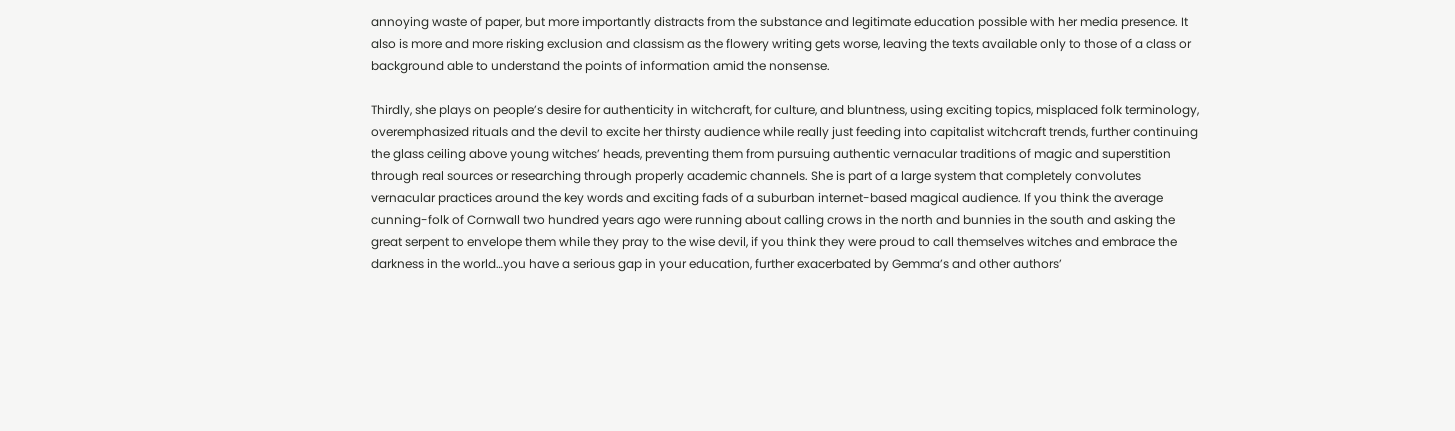annoying waste of paper, but more importantly distracts from the substance and legitimate education possible with her media presence. It also is more and more risking exclusion and classism as the flowery writing gets worse, leaving the texts available only to those of a class or background able to understand the points of information amid the nonsense.

Thirdly, she plays on people’s desire for authenticity in witchcraft, for culture, and bluntness, using exciting topics, misplaced folk terminology, overemphasized rituals and the devil to excite her thirsty audience while really just feeding into capitalist witchcraft trends, further continuing the glass ceiling above young witches’ heads, preventing them from pursuing authentic vernacular traditions of magic and superstition through real sources or researching through properly academic channels. She is part of a large system that completely convolutes vernacular practices around the key words and exciting fads of a suburban internet-based magical audience. If you think the average cunning-folk of Cornwall two hundred years ago were running about calling crows in the north and bunnies in the south and asking the great serpent to envelope them while they pray to the wise devil, if you think they were proud to call themselves witches and embrace the darkness in the world…you have a serious gap in your education, further exacerbated by Gemma’s and other authors’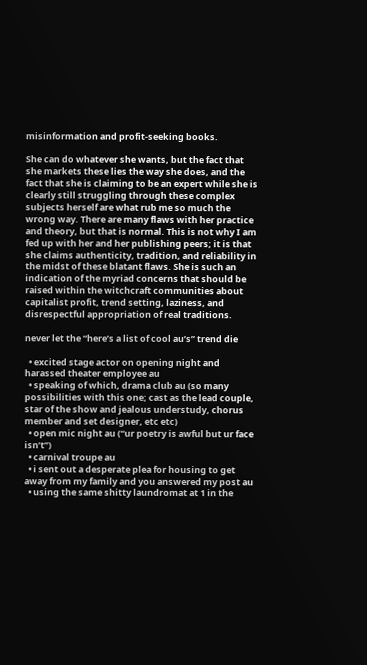misinformation and profit-seeking books.

She can do whatever she wants, but the fact that she markets these lies the way she does, and the fact that she is claiming to be an expert while she is clearly still struggling through these complex subjects herself are what rub me so much the wrong way. There are many flaws with her practice and theory, but that is normal. This is not why I am fed up with her and her publishing peers; it is that she claims authenticity, tradition, and reliability in the midst of these blatant flaws. She is such an indication of the myriad concerns that should be raised within the witchcraft communities about capitalist profit, trend setting, laziness, and disrespectful appropriation of real traditions.

never let the “here’s a list of cool au’s” trend die

  • excited stage actor on opening night and harassed theater employee au
  • speaking of which, drama club au (so many possibilities with this one; cast as the lead couple, star of the show and jealous understudy, chorus member and set designer, etc etc)
  • open mic night au (“ur poetry is awful but ur face isn’t”)
  • carnival troupe au
  • i sent out a desperate plea for housing to get away from my family and you answered my post au
  • using the same shitty laundromat at 1 in the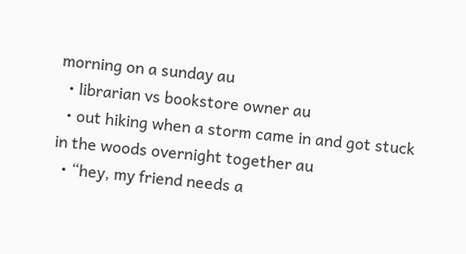morning on a sunday au
  • librarian vs bookstore owner au
  • out hiking when a storm came in and got stuck in the woods overnight together au
  • “hey, my friend needs a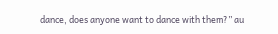dance, does anyone want to dance with them?” au